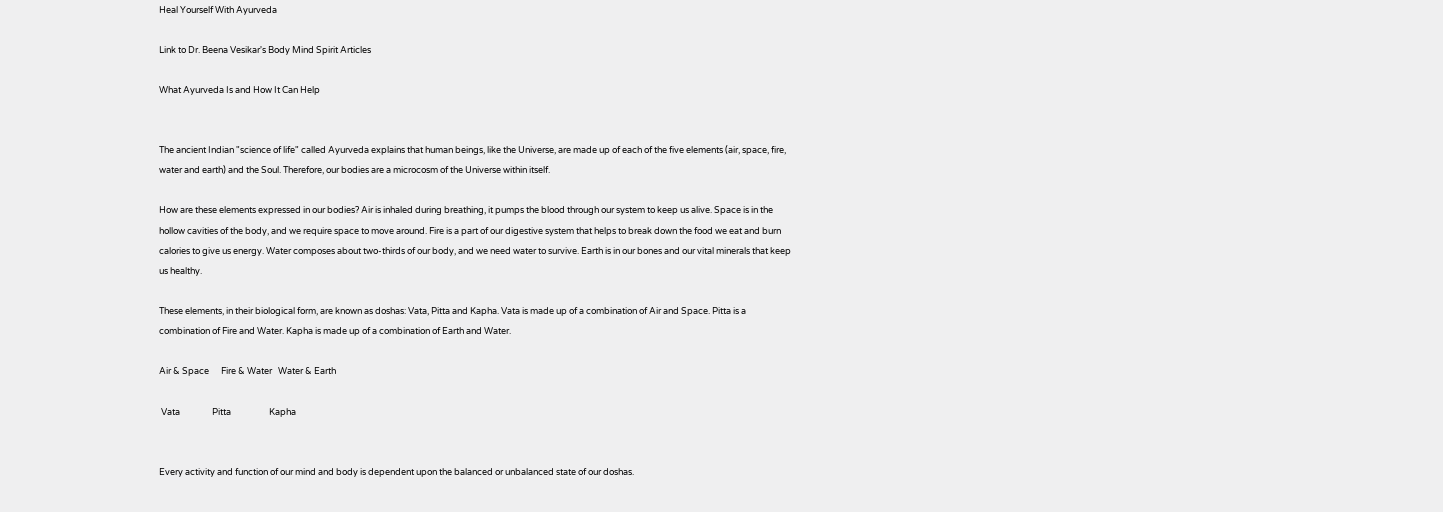Heal Yourself With Ayurveda

Link to Dr. Beena Vesikar's Body Mind Spirit Articles

What Ayurveda Is and How It Can Help


The ancient Indian "science of life" called Ayurveda explains that human beings, like the Universe, are made up of each of the five elements (air, space, fire, water and earth) and the Soul. Therefore, our bodies are a microcosm of the Universe within itself.

How are these elements expressed in our bodies? Air is inhaled during breathing, it pumps the blood through our system to keep us alive. Space is in the hollow cavities of the body, and we require space to move around. Fire is a part of our digestive system that helps to break down the food we eat and burn calories to give us energy. Water composes about two-thirds of our body, and we need water to survive. Earth is in our bones and our vital minerals that keep us healthy.

These elements, in their biological form, are known as doshas: Vata, Pitta and Kapha. Vata is made up of a combination of Air and Space. Pitta is a combination of Fire and Water. Kapha is made up of a combination of Earth and Water.

Air & Space      Fire & Water   Water & Earth

 Vata                Pitta                   Kapha


Every activity and function of our mind and body is dependent upon the balanced or unbalanced state of our doshas.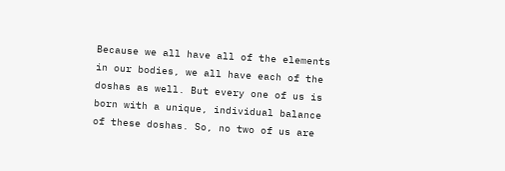Because we all have all of the elements in our bodies, we all have each of the doshas as well. But every one of us is born with a unique, individual balance of these doshas. So, no two of us are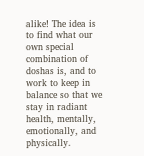alike! The idea is to find what our own special combination of doshas is, and to work to keep in balance so that we stay in radiant health, mentally, emotionally, and physically.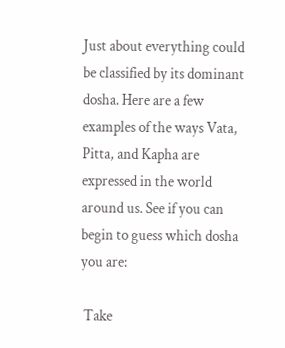Just about everything could be classified by its dominant dosha. Here are a few examples of the ways Vata, Pitta, and Kapha are expressed in the world around us. See if you can begin to guess which dosha you are:

 Take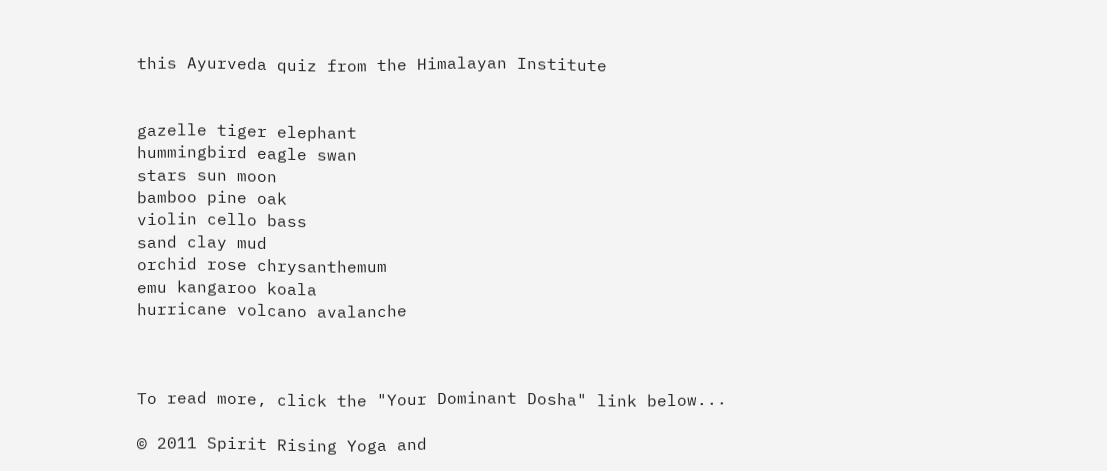this Ayurveda quiz from the Himalayan Institute


gazelle tiger elephant
hummingbird eagle swan
stars sun moon
bamboo pine oak
violin cello bass
sand clay mud
orchid rose chrysanthemum
emu kangaroo koala
hurricane volcano avalanche



To read more, click the "Your Dominant Dosha" link below...

© 2011 Spirit Rising Yoga and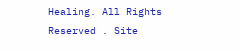Healing. All Rights Reserved . Site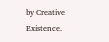by Creative Existence.